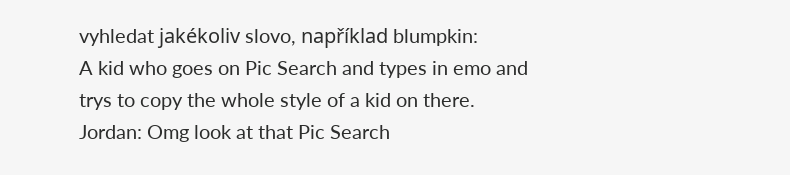vyhledat jakékoliv slovo, například blumpkin:
A kid who goes on Pic Search and types in emo and trys to copy the whole style of a kid on there.
Jordan: Omg look at that Pic Search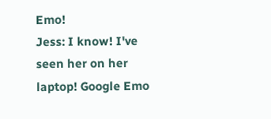Emo!
Jess: I know! I've seen her on her laptop! Google Emo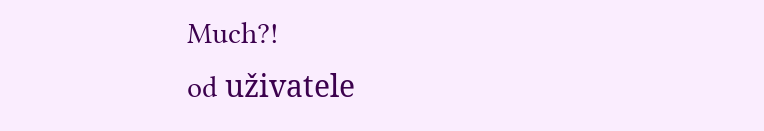Much?!
od uživatele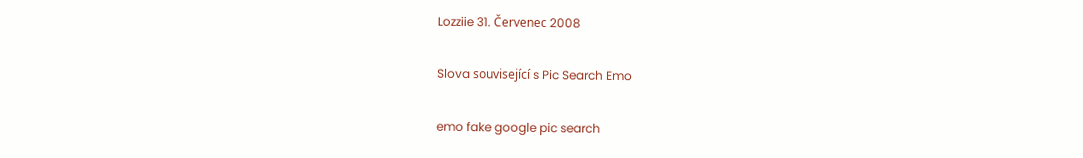Lozziie 31. Červenec 2008

Slova související s Pic Search Emo

emo fake google pic search